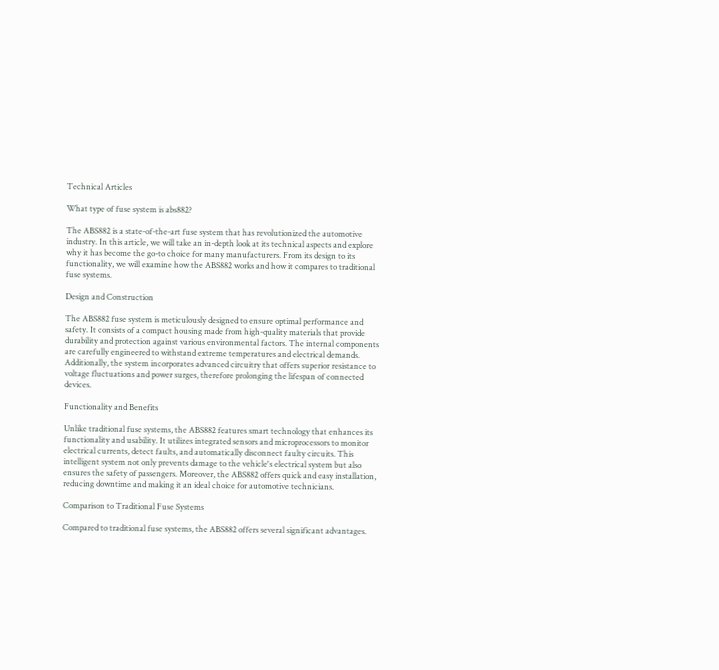Technical Articles

What type of fuse system is abs882?

The ABS882 is a state-of-the-art fuse system that has revolutionized the automotive industry. In this article, we will take an in-depth look at its technical aspects and explore why it has become the go-to choice for many manufacturers. From its design to its functionality, we will examine how the ABS882 works and how it compares to traditional fuse systems.

Design and Construction

The ABS882 fuse system is meticulously designed to ensure optimal performance and safety. It consists of a compact housing made from high-quality materials that provide durability and protection against various environmental factors. The internal components are carefully engineered to withstand extreme temperatures and electrical demands. Additionally, the system incorporates advanced circuitry that offers superior resistance to voltage fluctuations and power surges, therefore prolonging the lifespan of connected devices.

Functionality and Benefits

Unlike traditional fuse systems, the ABS882 features smart technology that enhances its functionality and usability. It utilizes integrated sensors and microprocessors to monitor electrical currents, detect faults, and automatically disconnect faulty circuits. This intelligent system not only prevents damage to the vehicle's electrical system but also ensures the safety of passengers. Moreover, the ABS882 offers quick and easy installation, reducing downtime and making it an ideal choice for automotive technicians.

Comparison to Traditional Fuse Systems

Compared to traditional fuse systems, the ABS882 offers several significant advantages.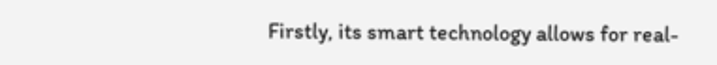Firstly, its smart technology allows for real-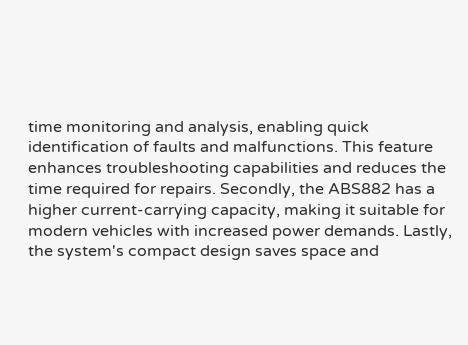time monitoring and analysis, enabling quick identification of faults and malfunctions. This feature enhances troubleshooting capabilities and reduces the time required for repairs. Secondly, the ABS882 has a higher current-carrying capacity, making it suitable for modern vehicles with increased power demands. Lastly, the system's compact design saves space and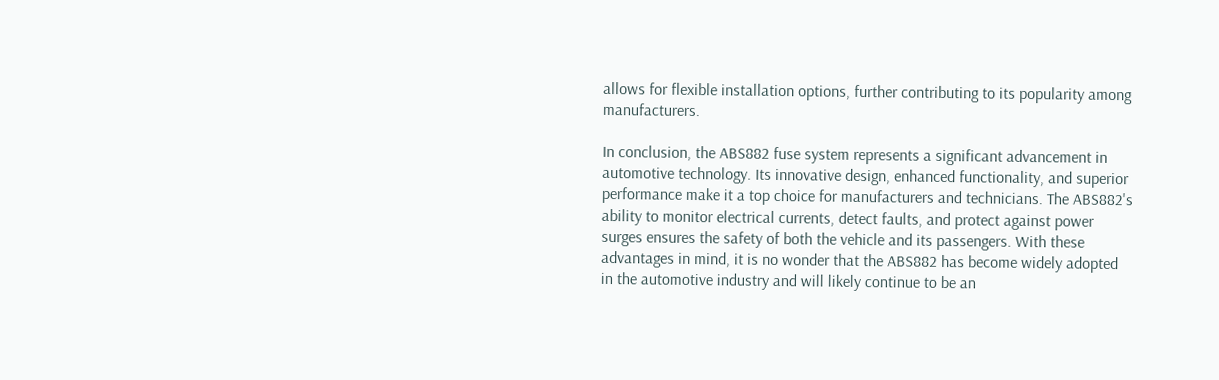allows for flexible installation options, further contributing to its popularity among manufacturers.

In conclusion, the ABS882 fuse system represents a significant advancement in automotive technology. Its innovative design, enhanced functionality, and superior performance make it a top choice for manufacturers and technicians. The ABS882's ability to monitor electrical currents, detect faults, and protect against power surges ensures the safety of both the vehicle and its passengers. With these advantages in mind, it is no wonder that the ABS882 has become widely adopted in the automotive industry and will likely continue to be an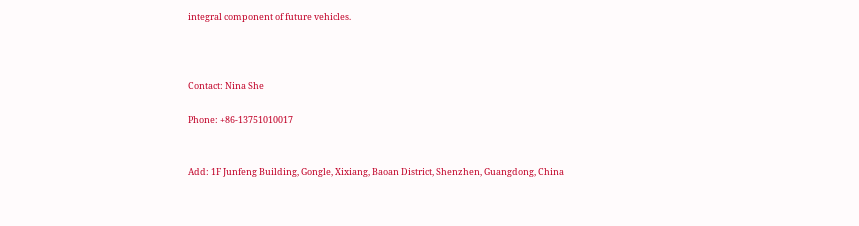integral component of future vehicles.



Contact: Nina She

Phone: +86-13751010017


Add: 1F Junfeng Building, Gongle, Xixiang, Baoan District, Shenzhen, Guangdong, China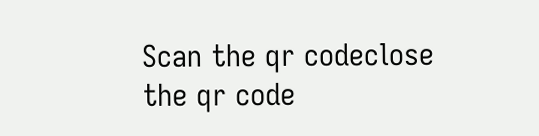Scan the qr codeclose
the qr code